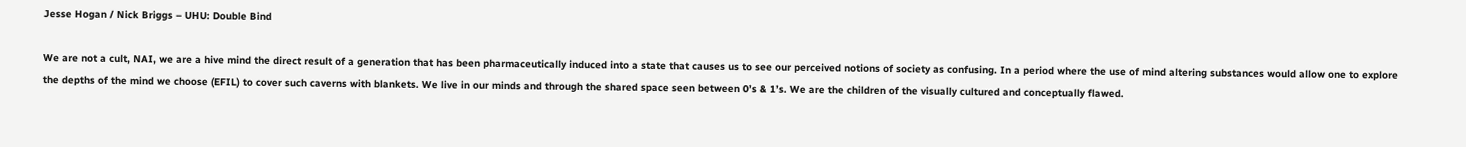Jesse Hogan / Nick Briggs – UHU: Double Bind

We are not a cult, NAI, we are a hive mind the direct result of a generation that has been pharmaceutically induced into a state that causes us to see our perceived notions of society as confusing. In a period where the use of mind altering substances would allow one to explore the depths of the mind we choose (EFIL) to cover such caverns with blankets. We live in our minds and through the shared space seen between 0’s & 1’s. We are the children of the visually cultured and conceptually flawed.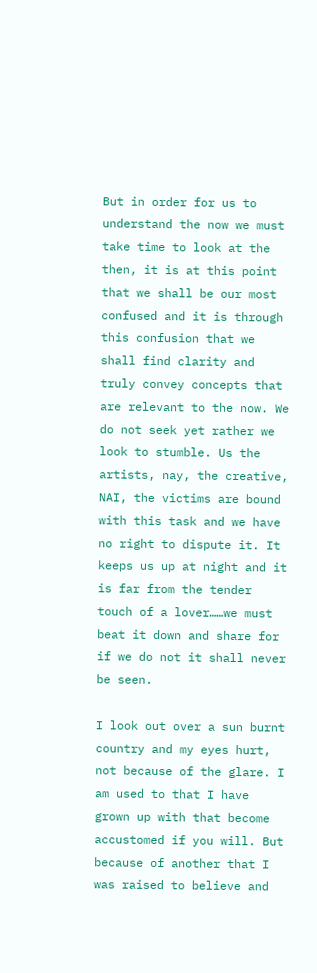But in order for us to understand the now we must take time to look at the then, it is at this point that we shall be our most confused and it is through this confusion that we shall find clarity and truly convey concepts that are relevant to the now. We do not seek yet rather we look to stumble. Us the artists, nay, the creative, NAI, the victims are bound with this task and we have no right to dispute it. It keeps us up at night and it is far from the tender touch of a lover……we must beat it down and share for if we do not it shall never be seen.

I look out over a sun burnt country and my eyes hurt, not because of the glare. I am used to that I have grown up with that become accustomed if you will. But because of another that I was raised to believe and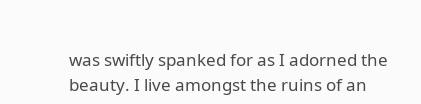was swiftly spanked for as I adorned the beauty. I live amongst the ruins of an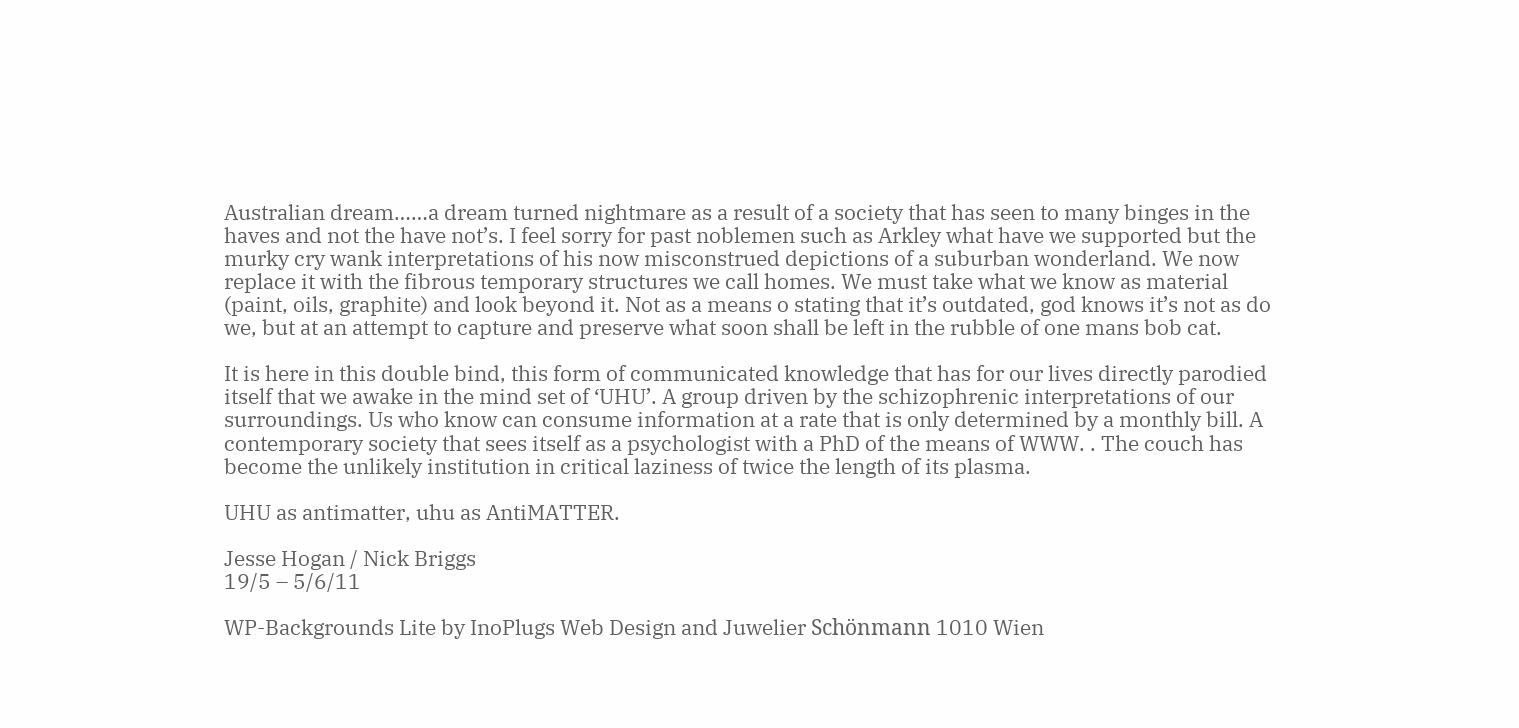Australian dream……a dream turned nightmare as a result of a society that has seen to many binges in the haves and not the have not’s. I feel sorry for past noblemen such as Arkley what have we supported but the murky cry wank interpretations of his now misconstrued depictions of a suburban wonderland. We now replace it with the fibrous temporary structures we call homes. We must take what we know as material (paint, oils, graphite) and look beyond it. Not as a means o stating that it’s outdated, god knows it’s not as do we, but at an attempt to capture and preserve what soon shall be left in the rubble of one mans bob cat.

It is here in this double bind, this form of communicated knowledge that has for our lives directly parodied itself that we awake in the mind set of ‘UHU’. A group driven by the schizophrenic interpretations of our surroundings. Us who know can consume information at a rate that is only determined by a monthly bill. A contemporary society that sees itself as a psychologist with a PhD of the means of WWW. . The couch has become the unlikely institution in critical laziness of twice the length of its plasma.

UHU as antimatter, uhu as AntiMATTER.

Jesse Hogan / Nick Briggs
19/5 – 5/6/11

WP-Backgrounds Lite by InoPlugs Web Design and Juwelier Schönmann 1010 Wien